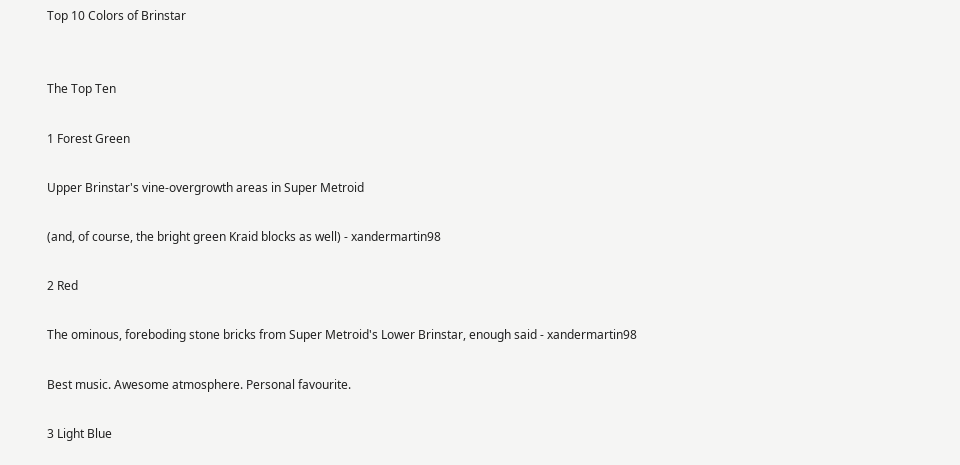Top 10 Colors of Brinstar


The Top Ten

1 Forest Green

Upper Brinstar's vine-overgrowth areas in Super Metroid

(and, of course, the bright green Kraid blocks as well) - xandermartin98

2 Red

The ominous, foreboding stone bricks from Super Metroid's Lower Brinstar, enough said - xandermartin98

Best music. Awesome atmosphere. Personal favourite.

3 Light Blue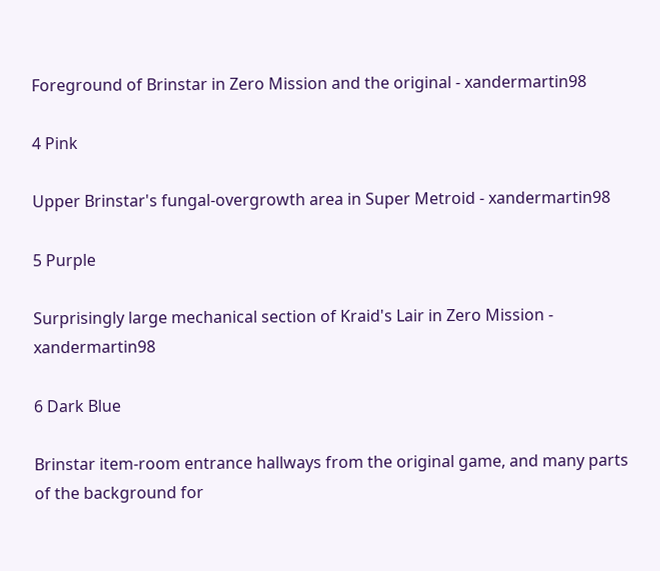Foreground of Brinstar in Zero Mission and the original - xandermartin98

4 Pink

Upper Brinstar's fungal-overgrowth area in Super Metroid - xandermartin98

5 Purple

Surprisingly large mechanical section of Kraid's Lair in Zero Mission - xandermartin98

6 Dark Blue

Brinstar item-room entrance hallways from the original game, and many parts of the background for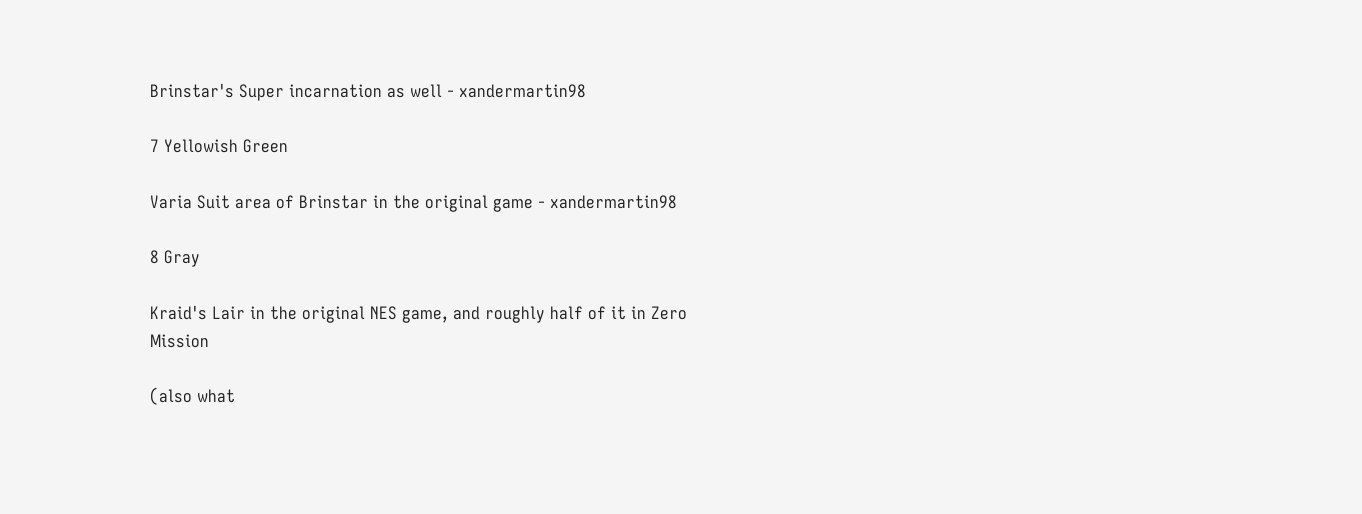Brinstar's Super incarnation as well - xandermartin98

7 Yellowish Green

Varia Suit area of Brinstar in the original game - xandermartin98

8 Gray

Kraid's Lair in the original NES game, and roughly half of it in Zero Mission

(also what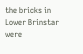the bricks in Lower Brinstar were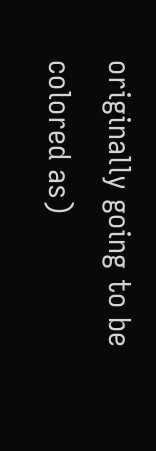originally going to be colored as)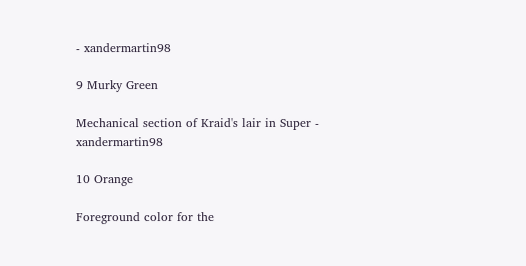- xandermartin98

9 Murky Green

Mechanical section of Kraid's lair in Super - xandermartin98

10 Orange

Foreground color for the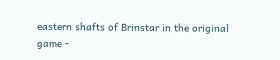eastern shafts of Brinstar in the original game -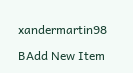xandermartin98

BAdd New Item